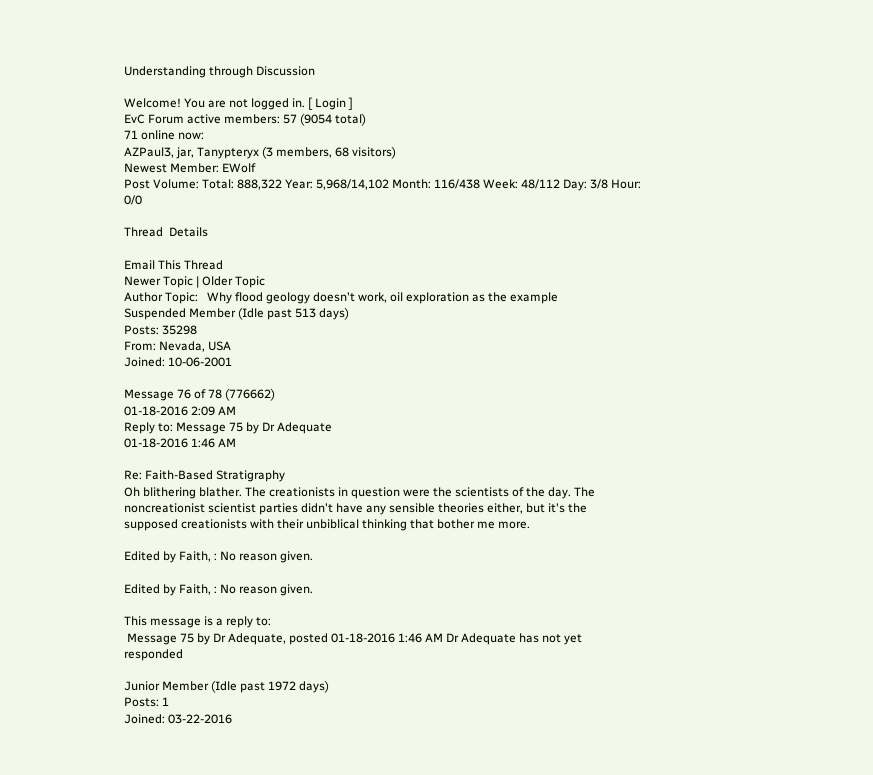Understanding through Discussion

Welcome! You are not logged in. [ Login ]
EvC Forum active members: 57 (9054 total)
71 online now:
AZPaul3, jar, Tanypteryx (3 members, 68 visitors)
Newest Member: EWolf
Post Volume: Total: 888,322 Year: 5,968/14,102 Month: 116/438 Week: 48/112 Day: 3/8 Hour: 0/0

Thread  Details

Email This Thread
Newer Topic | Older Topic
Author Topic:   Why flood geology doesn't work, oil exploration as the example
Suspended Member (Idle past 513 days)
Posts: 35298
From: Nevada, USA
Joined: 10-06-2001

Message 76 of 78 (776662)
01-18-2016 2:09 AM
Reply to: Message 75 by Dr Adequate
01-18-2016 1:46 AM

Re: Faith-Based Stratigraphy
Oh blithering blather. The creationists in question were the scientists of the day. The noncreationist scientist parties didn't have any sensible theories either, but it's the supposed creationists with their unbiblical thinking that bother me more.

Edited by Faith, : No reason given.

Edited by Faith, : No reason given.

This message is a reply to:
 Message 75 by Dr Adequate, posted 01-18-2016 1:46 AM Dr Adequate has not yet responded

Junior Member (Idle past 1972 days)
Posts: 1
Joined: 03-22-2016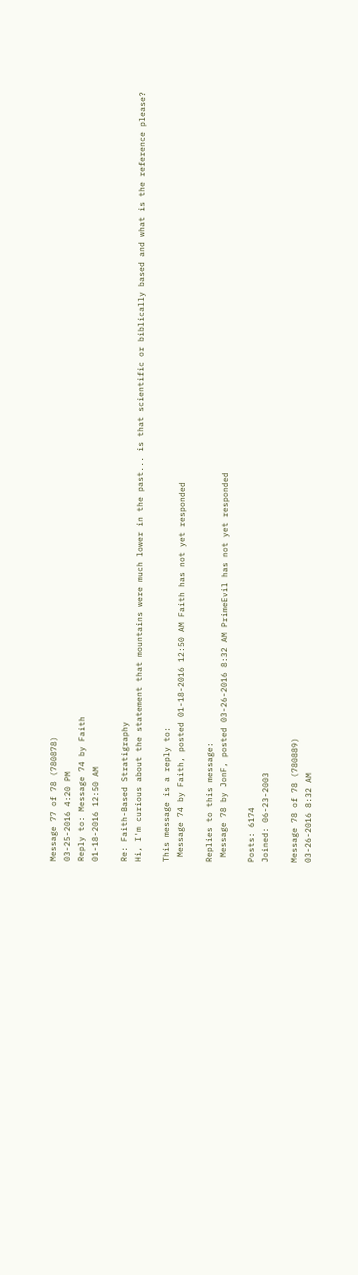Message 77 of 78 (780878)
03-25-2016 4:20 PM
Reply to: Message 74 by Faith
01-18-2016 12:50 AM

Re: Faith-Based Stratigraphy
Hi, I'm curious about the statement that mountains were much lower in the past... is that scientific or biblically based and what is the reference please?

This message is a reply to:
 Message 74 by Faith, posted 01-18-2016 12:50 AM Faith has not yet responded

Replies to this message:
 Message 78 by JonF, posted 03-26-2016 8:32 AM PrimeEvil has not yet responded

Posts: 6174
Joined: 06-23-2003

Message 78 of 78 (780889)
03-26-2016 8:32 AM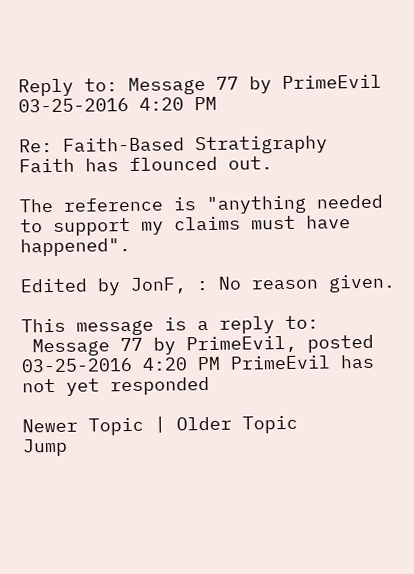Reply to: Message 77 by PrimeEvil
03-25-2016 4:20 PM

Re: Faith-Based Stratigraphy
Faith has flounced out.

The reference is "anything needed to support my claims must have happened".

Edited by JonF, : No reason given.

This message is a reply to:
 Message 77 by PrimeEvil, posted 03-25-2016 4:20 PM PrimeEvil has not yet responded

Newer Topic | Older Topic
Jump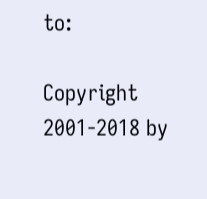to:

Copyright 2001-2018 by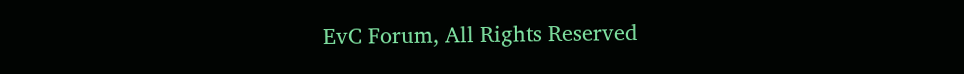EvC Forum, All Rights Reserved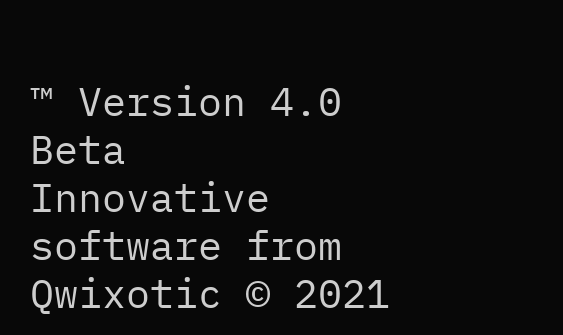™ Version 4.0 Beta
Innovative software from Qwixotic © 2021